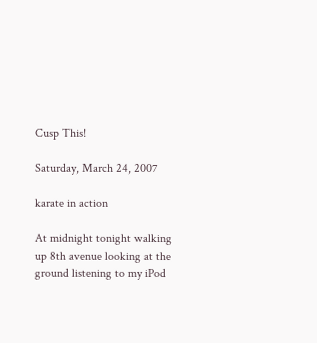Cusp This!

Saturday, March 24, 2007

karate in action

At midnight tonight walking up 8th avenue looking at the ground listening to my iPod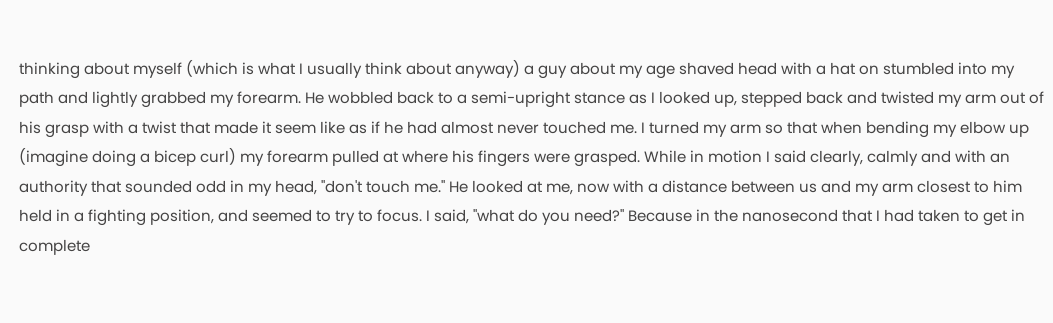thinking about myself (which is what I usually think about anyway) a guy about my age shaved head with a hat on stumbled into my path and lightly grabbed my forearm. He wobbled back to a semi-upright stance as I looked up, stepped back and twisted my arm out of his grasp with a twist that made it seem like as if he had almost never touched me. I turned my arm so that when bending my elbow up (imagine doing a bicep curl) my forearm pulled at where his fingers were grasped. While in motion I said clearly, calmly and with an authority that sounded odd in my head, "don't touch me." He looked at me, now with a distance between us and my arm closest to him held in a fighting position, and seemed to try to focus. I said, "what do you need?" Because in the nanosecond that I had taken to get in complete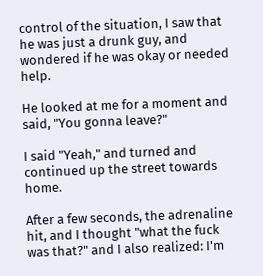control of the situation, I saw that he was just a drunk guy, and wondered if he was okay or needed help.

He looked at me for a moment and said, "You gonna leave?"

I said "Yeah," and turned and continued up the street towards home.

After a few seconds, the adrenaline hit, and I thought "what the fuck was that?" and I also realized: I'm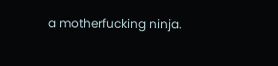a motherfucking ninja.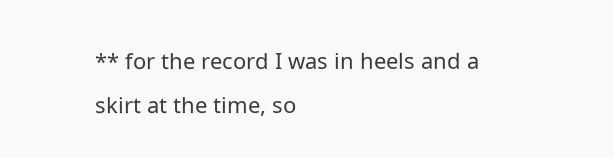** for the record I was in heels and a skirt at the time, so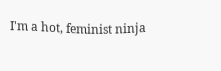I'm a hot, feminist ninja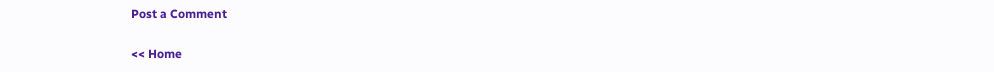Post a Comment

<< Home